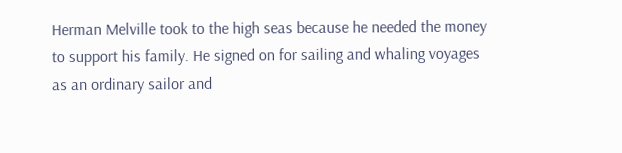Herman Melville took to the high seas because he needed the money to support his family. He signed on for sailing and whaling voyages as an ordinary sailor and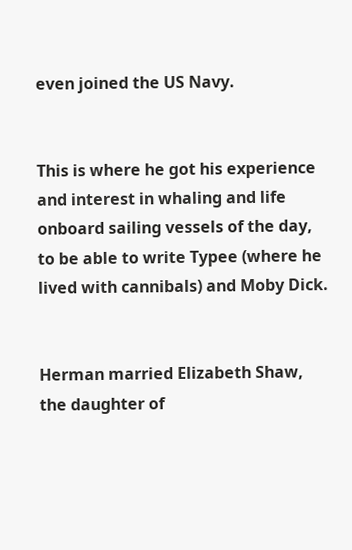even joined the US Navy.


This is where he got his experience and interest in whaling and life onboard sailing vessels of the day, to be able to write Typee (where he lived with cannibals) and Moby Dick.


Herman married Elizabeth Shaw, the daughter of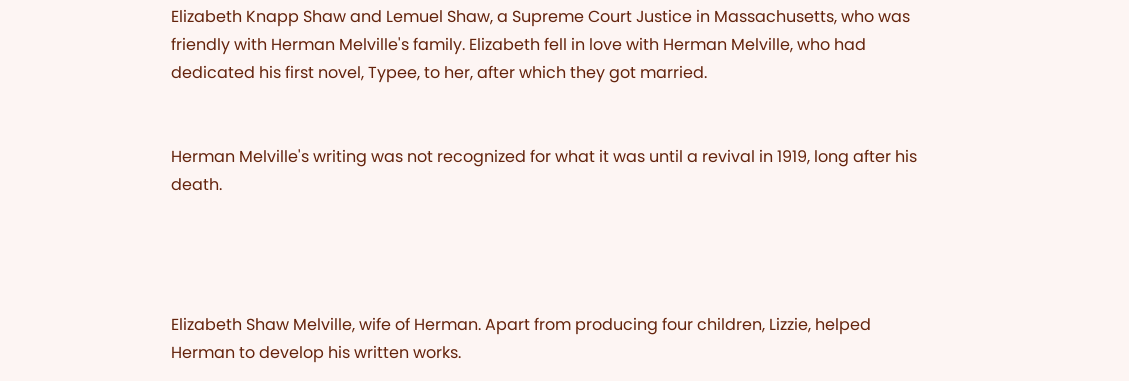Elizabeth Knapp Shaw and Lemuel Shaw, a Supreme Court Justice in Massachusetts, who was friendly with Herman Melville's family. Elizabeth fell in love with Herman Melville, who had dedicated his first novel, Typee, to her, after which they got married.


Herman Melville's writing was not recognized for what it was until a revival in 1919, long after his death.




Elizabeth Shaw Melville, wife of Herman. Apart from producing four children, Lizzie, helped Herman to develop his written works.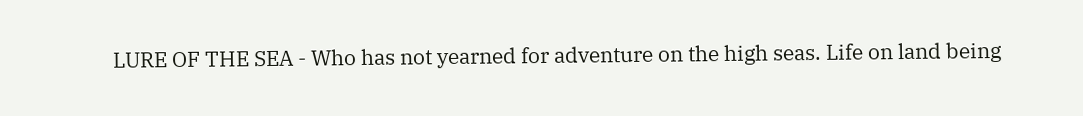LURE OF THE SEA - Who has not yearned for adventure on the high seas. Life on land being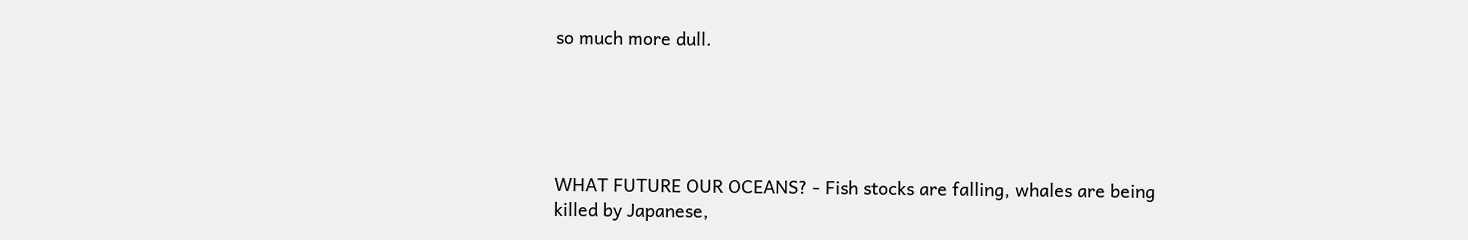so much more dull.





WHAT FUTURE OUR OCEANS? - Fish stocks are falling, whales are being killed by Japanese,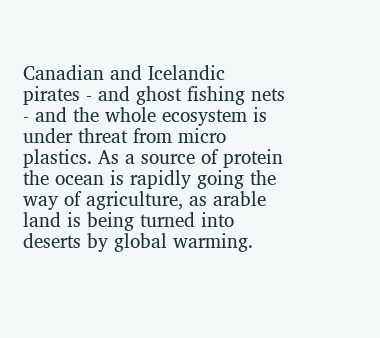Canadian and Icelandic pirates - and ghost fishing nets - and the whole ecosystem is under threat from micro plastics. As a source of protein the ocean is rapidly going the way of agriculture, as arable land is being turned into deserts by global warming.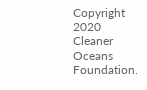Copyright 2020 Cleaner Oceans Foundation.